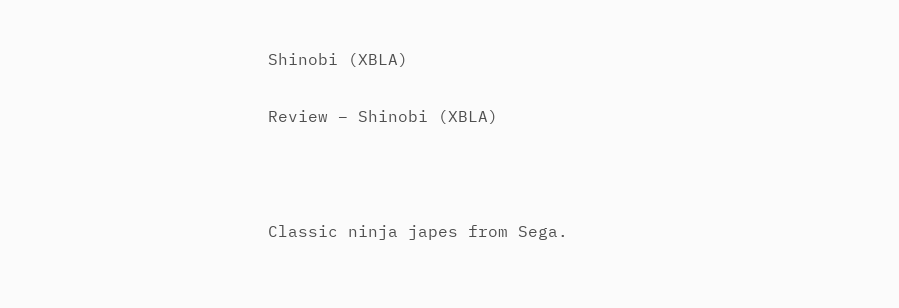Shinobi (XBLA)

Review – Shinobi (XBLA)



Classic ninja japes from Sega.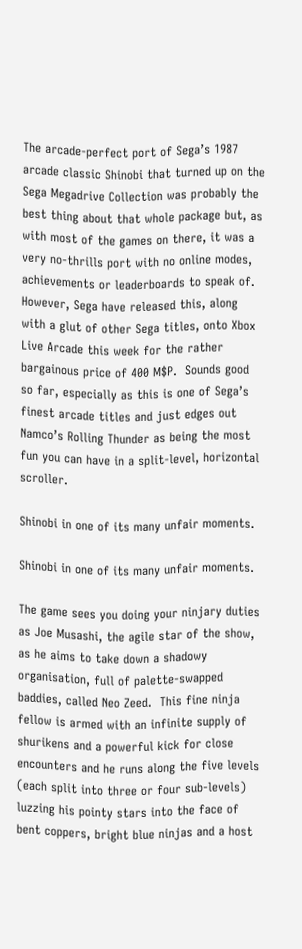The arcade-perfect port of Sega’s 1987 arcade classic Shinobi that turned up on the Sega Megadrive Collection was probably the best thing about that whole package but, as with most of the games on there, it was a very no-thrills port with no online modes, achievements or leaderboards to speak of.  However, Sega have released this, along with a glut of other Sega titles, onto Xbox Live Arcade this week for the rather bargainous price of 400 M$P.  Sounds good so far, especially as this is one of Sega’s finest arcade titles and just edges out Namco’s Rolling Thunder as being the most fun you can have in a split-level, horizontal scroller.

Shinobi in one of its many unfair moments.

Shinobi in one of its many unfair moments.

The game sees you doing your ninjary duties as Joe Musashi, the agile star of the show, as he aims to take down a shadowy organisation, full of palette-swapped baddies, called Neo Zeed.  This fine ninja fellow is armed with an infinite supply of shurikens and a powerful kick for close encounters and he runs along the five levels (each split into three or four sub-levels) luzzing his pointy stars into the face of bent coppers, bright blue ninjas and a host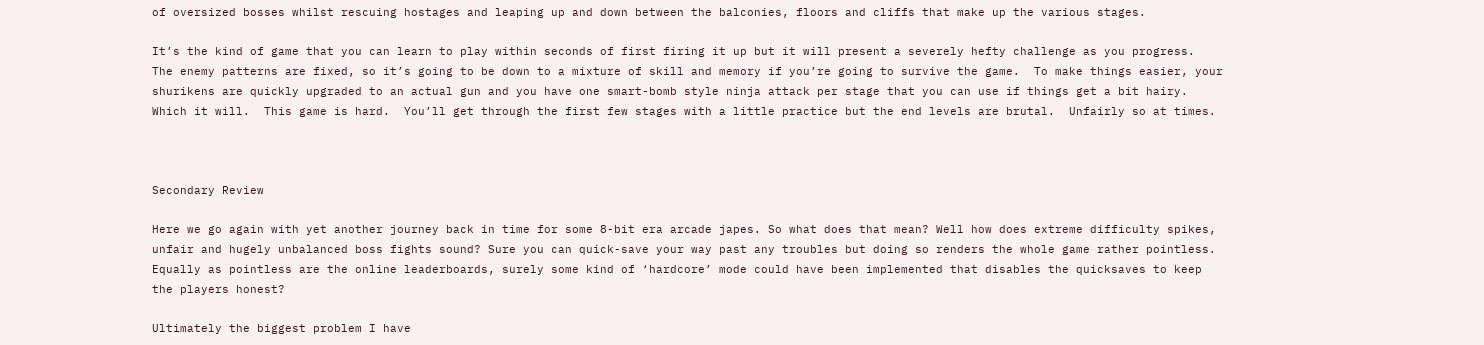of oversized bosses whilst rescuing hostages and leaping up and down between the balconies, floors and cliffs that make up the various stages.

It’s the kind of game that you can learn to play within seconds of first firing it up but it will present a severely hefty challenge as you progress.  The enemy patterns are fixed, so it’s going to be down to a mixture of skill and memory if you’re going to survive the game.  To make things easier, your shurikens are quickly upgraded to an actual gun and you have one smart-bomb style ninja attack per stage that you can use if things get a bit hairy.  Which it will.  This game is hard.  You’ll get through the first few stages with a little practice but the end levels are brutal.  Unfairly so at times.



Secondary Review

Here we go again with yet another journey back in time for some 8-bit era arcade japes. So what does that mean? Well how does extreme difficulty spikes, unfair and hugely unbalanced boss fights sound? Sure you can quick-save your way past any troubles but doing so renders the whole game rather pointless. Equally as pointless are the online leaderboards, surely some kind of ‘hardcore’ mode could have been implemented that disables the quicksaves to keep the players honest?

Ultimately the biggest problem I have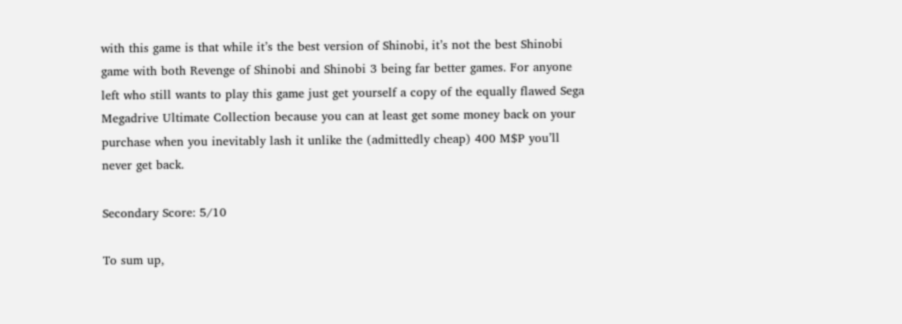with this game is that while it’s the best version of Shinobi, it’s not the best Shinobi game with both Revenge of Shinobi and Shinobi 3 being far better games. For anyone left who still wants to play this game just get yourself a copy of the equally flawed Sega Megadrive Ultimate Collection because you can at least get some money back on your purchase when you inevitably lash it unlike the (admittedly cheap) 400 M$P you’ll never get back.

Secondary Score: 5/10

To sum up,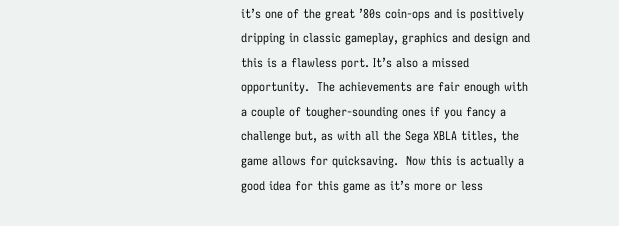it’s one of the great ’80s coin-ops and is positively dripping in classic gameplay, graphics and design and this is a flawless port. It’s also a missed opportunity.  The achievements are fair enough with a couple of tougher-sounding ones if you fancy a challenge but, as with all the Sega XBLA titles, the game allows for quicksaving.  Now this is actually a good idea for this game as it’s more or less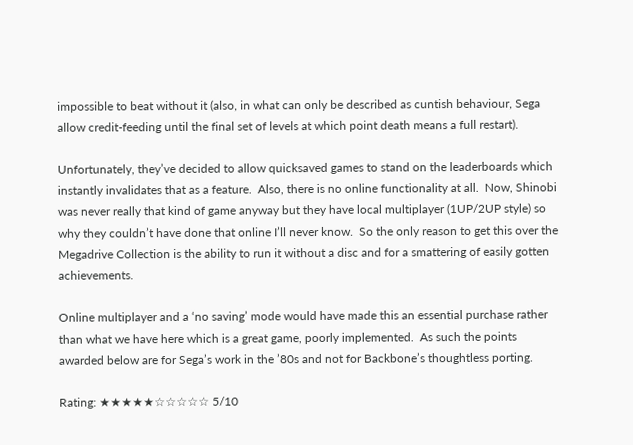impossible to beat without it (also, in what can only be described as cuntish behaviour, Sega allow credit-feeding until the final set of levels at which point death means a full restart).

Unfortunately, they’ve decided to allow quicksaved games to stand on the leaderboards which instantly invalidates that as a feature.  Also, there is no online functionality at all.  Now, Shinobi was never really that kind of game anyway but they have local multiplayer (1UP/2UP style) so why they couldn’t have done that online I’ll never know.  So the only reason to get this over the Megadrive Collection is the ability to run it without a disc and for a smattering of easily gotten achievements.

Online multiplayer and a ‘no saving’ mode would have made this an essential purchase rather than what we have here which is a great game, poorly implemented.  As such the points awarded below are for Sega’s work in the ’80s and not for Backbone’s thoughtless porting.

Rating: ★★★★★☆☆☆☆☆ 5/10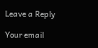Leave a Reply

Your email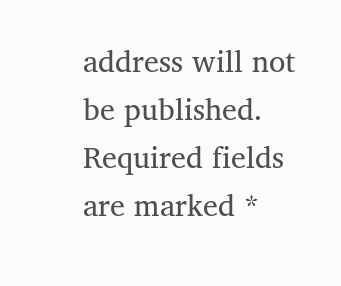address will not be published. Required fields are marked *